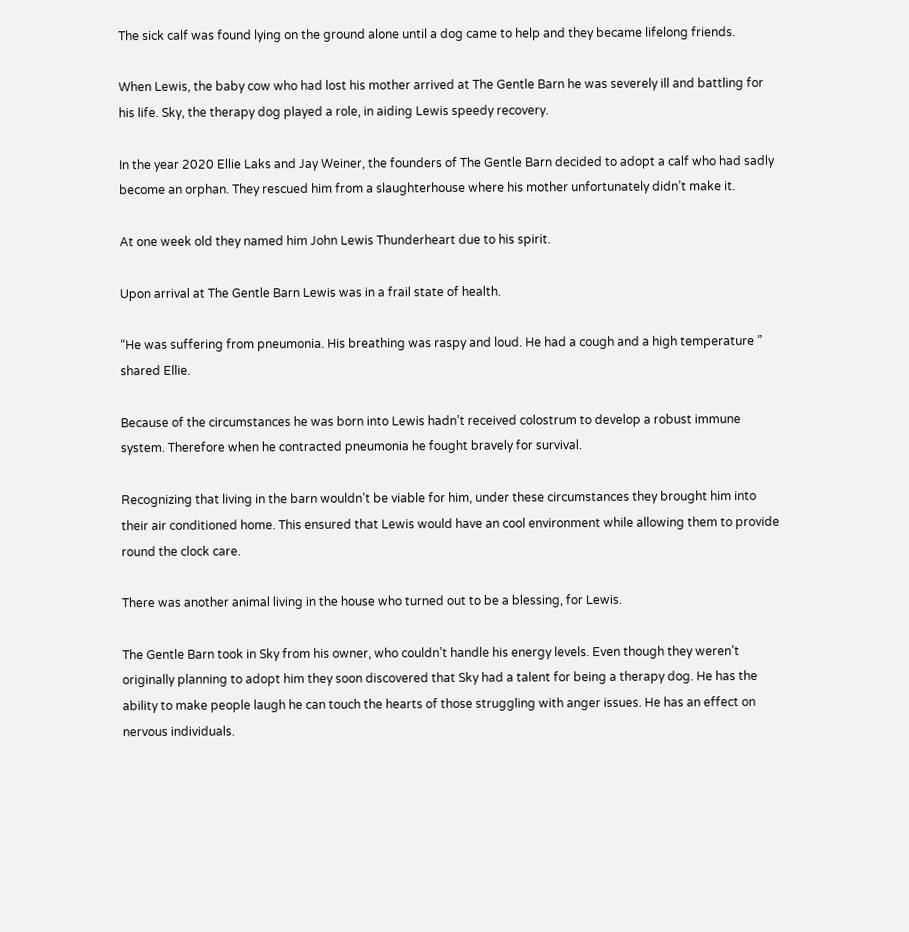The sick calf was found lying on the ground alone until a dog came to help and they became lifelong friends.

When Lewis, the baby cow who had lost his mother arrived at The Gentle Barn he was severely ill and battling for his life. Sky, the therapy dog played a role, in aiding Lewis speedy recovery.

In the year 2020 Ellie Laks and Jay Weiner, the founders of The Gentle Barn decided to adopt a calf who had sadly become an orphan. They rescued him from a slaughterhouse where his mother unfortunately didn’t make it.

At one week old they named him John Lewis Thunderheart due to his spirit.

Upon arrival at The Gentle Barn Lewis was in a frail state of health.

“He was suffering from pneumonia. His breathing was raspy and loud. He had a cough and a high temperature ” shared Ellie.

Because of the circumstances he was born into Lewis hadn’t received colostrum to develop a robust immune system. Therefore when he contracted pneumonia he fought bravely for survival.

Recognizing that living in the barn wouldn’t be viable for him, under these circumstances they brought him into their air conditioned home. This ensured that Lewis would have an cool environment while allowing them to provide round the clock care.

There was another animal living in the house who turned out to be a blessing, for Lewis.

The Gentle Barn took in Sky from his owner, who couldn’t handle his energy levels. Even though they weren’t originally planning to adopt him they soon discovered that Sky had a talent for being a therapy dog. He has the ability to make people laugh he can touch the hearts of those struggling with anger issues. He has an effect on nervous individuals.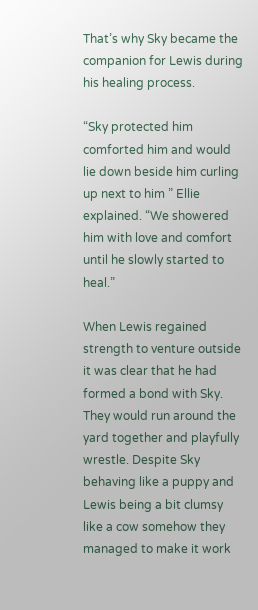That’s why Sky became the companion for Lewis during his healing process.

“Sky protected him comforted him and would lie down beside him curling up next to him ” Ellie explained. “We showered him with love and comfort until he slowly started to heal.”

When Lewis regained strength to venture outside it was clear that he had formed a bond with Sky. They would run around the yard together and playfully wrestle. Despite Sky behaving like a puppy and Lewis being a bit clumsy like a cow somehow they managed to make it work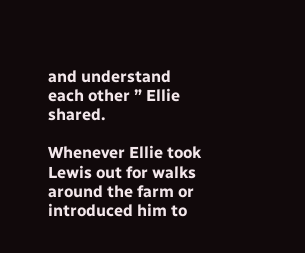and understand each other ” Ellie shared.

Whenever Ellie took Lewis out for walks around the farm or introduced him to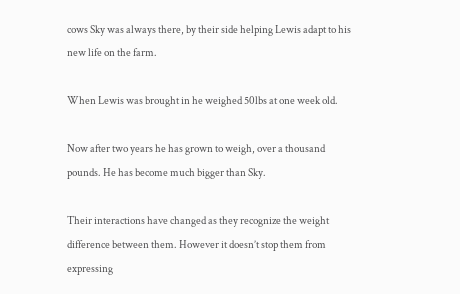cows Sky was always there, by their side helping Lewis adapt to his new life on the farm.

When Lewis was brought in he weighed 50lbs at one week old.

Now after two years he has grown to weigh, over a thousand pounds. He has become much bigger than Sky.

Their interactions have changed as they recognize the weight difference between them. However it doesn’t stop them from expressing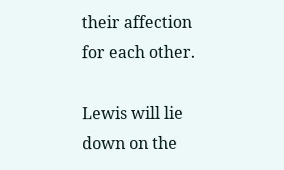their affection for each other.

Lewis will lie down on the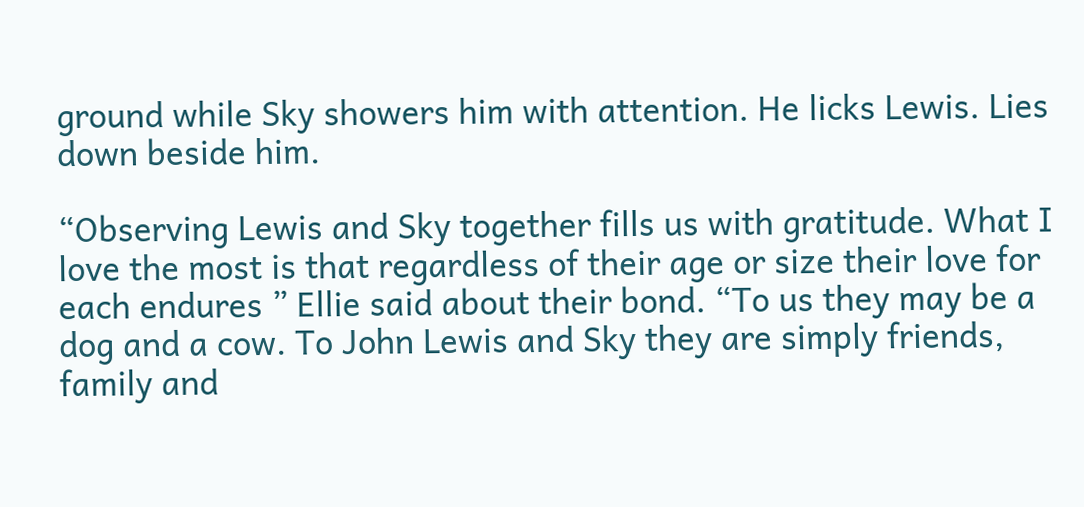ground while Sky showers him with attention. He licks Lewis. Lies down beside him.

“Observing Lewis and Sky together fills us with gratitude. What I love the most is that regardless of their age or size their love for each endures ” Ellie said about their bond. “To us they may be a dog and a cow. To John Lewis and Sky they are simply friends, family and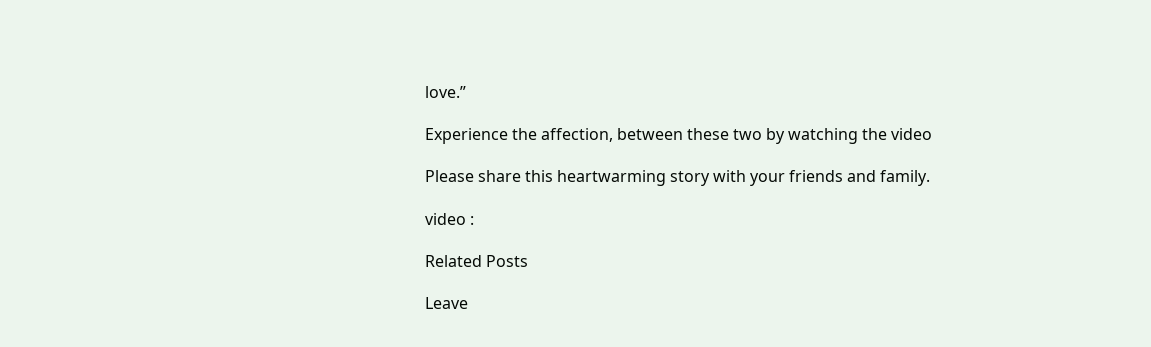love.”

Experience the affection, between these two by watching the video

Please share this heartwarming story with your friends and family.

video :

Related Posts

Leave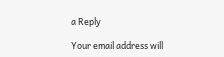a Reply

Your email address will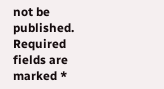not be published. Required fields are marked *